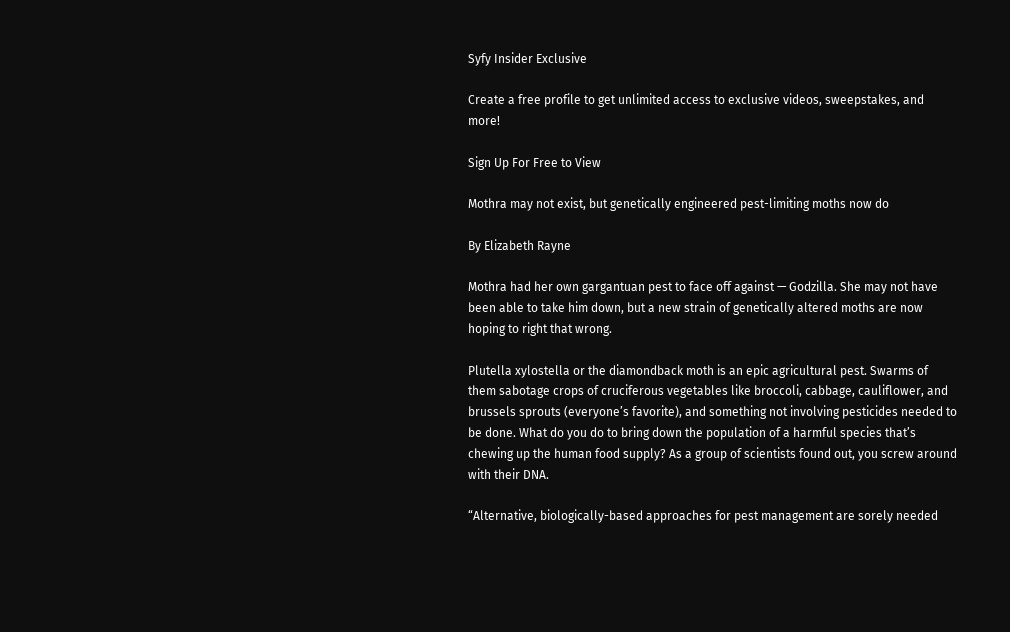Syfy Insider Exclusive

Create a free profile to get unlimited access to exclusive videos, sweepstakes, and more!

Sign Up For Free to View

Mothra may not exist, but genetically engineered pest-limiting moths now do

By Elizabeth Rayne

Mothra had her own gargantuan pest to face off against — Godzilla. She may not have been able to take him down, but a new strain of genetically altered moths are now hoping to right that wrong.

Plutella xylostella or the diamondback moth is an epic agricultural pest. Swarms of them sabotage crops of cruciferous vegetables like broccoli, cabbage, cauliflower, and brussels sprouts (everyone’s favorite), and something not involving pesticides needed to be done. What do you do to bring down the population of a harmful species that’s chewing up the human food supply? As a group of scientists found out, you screw around with their DNA.

“Alternative, biologically-based approaches for pest management are sorely needed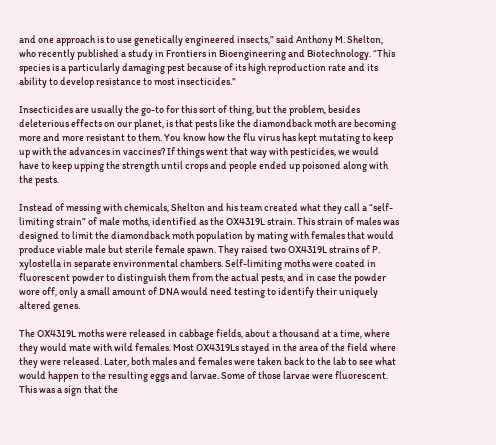and one approach is to use genetically engineered insects,” said Anthony M. Shelton, who recently published a study in Frontiers in Bioengineering and Biotechnology. “This species is a particularly damaging pest because of its high reproduction rate and its ability to develop resistance to most insecticides.”

Insecticides are usually the go-to for this sort of thing, but the problem, besides deleterious effects on our planet, is that pests like the diamondback moth are becoming more and more resistant to them. You know how the flu virus has kept mutating to keep up with the advances in vaccines? If things went that way with pesticides, we would have to keep upping the strength until crops and people ended up poisoned along with the pests.

Instead of messing with chemicals, Shelton and his team created what they call a “self-limiting strain” of male moths, identified as the OX4319L strain. This strain of males was designed to limit the diamondback moth population by mating with females that would produce viable male but sterile female spawn. They raised two OX4319L strains of P. xylostella in separate environmental chambers. Self-limiting moths were coated in fluorescent powder to distinguish them from the actual pests, and in case the powder wore off, only a small amount of DNA would need testing to identify their uniquely altered genes.

The OX4319L moths were released in cabbage fields, about a thousand at a time, where they would mate with wild females. Most OX4319Ls stayed in the area of the field where they were released. Later, both males and females were taken back to the lab to see what would happen to the resulting eggs and larvae. Some of those larvae were fluorescent. This was a sign that the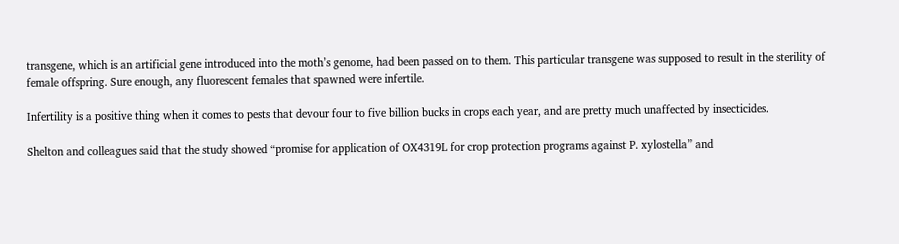transgene, which is an artificial gene introduced into the moth’s genome, had been passed on to them. This particular transgene was supposed to result in the sterility of female offspring. Sure enough, any fluorescent females that spawned were infertile.

Infertility is a positive thing when it comes to pests that devour four to five billion bucks in crops each year, and are pretty much unaffected by insecticides.

Shelton and colleagues said that the study showed “promise for application of OX4319L for crop protection programs against P. xylostella” and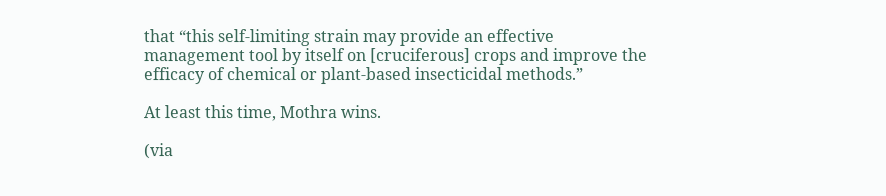that “this self-limiting strain may provide an effective management tool by itself on [cruciferous] crops and improve the efficacy of chemical or plant-based insecticidal methods.”

At least this time, Mothra wins.

(via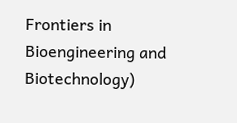Frontiers in Bioengineering and Biotechnology)